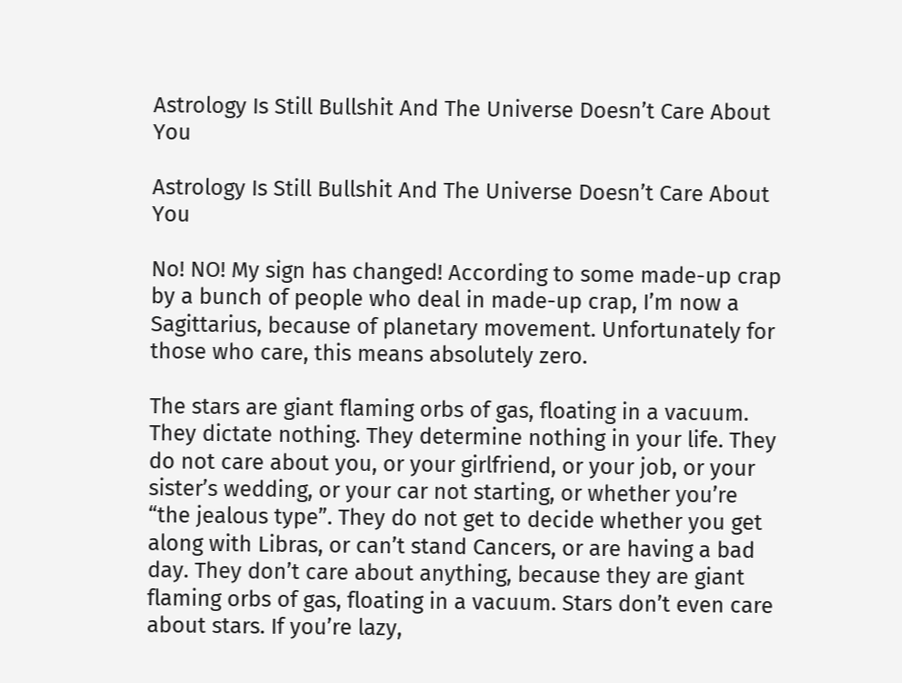Astrology Is Still Bullshit And The Universe Doesn’t Care About You

Astrology Is Still Bullshit And The Universe Doesn’t Care About You

No! NO! My sign has changed! According to some made-up crap by a bunch of people who deal in made-up crap, I’m now a Sagittarius, because of planetary movement. Unfortunately for those who care, this means absolutely zero.

The stars are giant flaming orbs of gas, floating in a vacuum. They dictate nothing. They determine nothing in your life. They do not care about you, or your girlfriend, or your job, or your sister’s wedding, or your car not starting, or whether you’re “the jealous type”. They do not get to decide whether you get along with Libras, or can’t stand Cancers, or are having a bad day. They don’t care about anything, because they are giant flaming orbs of gas, floating in a vacuum. Stars don’t even care about stars. If you’re lazy,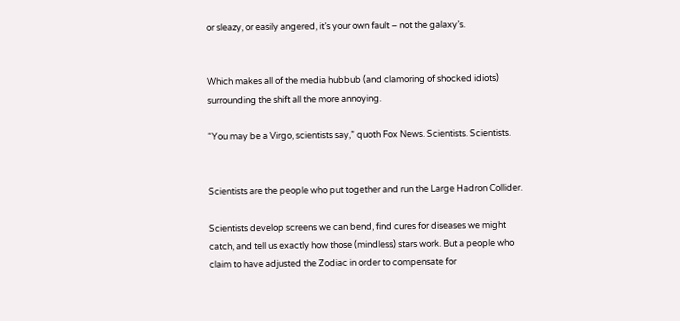or sleazy, or easily angered, it’s your own fault – not the galaxy’s.


Which makes all of the media hubbub (and clamoring of shocked idiots) surrounding the shift all the more annoying.

“You may be a Virgo, scientists say,” quoth Fox News. Scientists. Scientists.


Scientists are the people who put together and run the Large Hadron Collider.

Scientists develop screens we can bend, find cures for diseases we might catch, and tell us exactly how those (mindless) stars work. But a people who claim to have adjusted the Zodiac in order to compensate for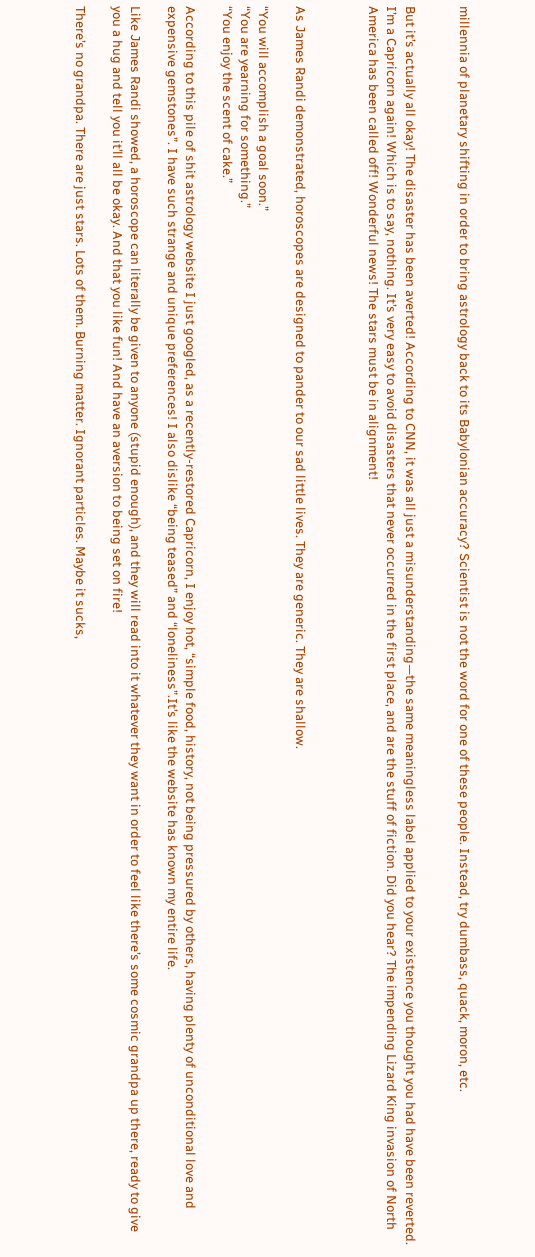millennia of planetary shifting in order to bring astrology back to its Babylonian accuracy? Scientist is not the word for one of these people. Instead, try dumbass, quack, moron, etc.


But it’s actually all okay! The disaster has been averted! According to CNN, it was all just a misunderstanding—the same meaningless label applied to your existence you thought you had have been reverted. I’m a Capricorn again! Which is to say, nothing. It’s very easy to avoid disasters that never occurred in the first place, and are the stuff of fiction. Did you hear? The impending Lizard King invasion of North America has been called off! Wonderful news! The stars must be in alignment!



As James Randi demonstrated, horoscopes are designed to pander to our sad little lives. They are generic. They are shallow.

“You will accomplish a goal soon.”
“You are yearning for something.”
“You enjoy the scent of cake.”

According to this pile of shit astrology website I just googled, as a recently-restored Capricorn, I enjoy hot, “simple food, history, not being pressured by others, having plenty of unconditional love and expensive gemstones”. I have such strange and unique preferences! I also dislike “being teased” and “loneliness”.It’s like the website has known my entire life.

Like James Randi showed, a horoscope can literally be given to anyone (stupid enough), and they will read into it whatever they want in order to feel like there’s some cosmic grandpa up there, ready to give you a hug and tell you it’ll all be okay. And that you like fun! And have an aversion to being set on fire!

There’s no grandpa. There are just stars. Lots of them. Burning matter. Ignorant particles. Maybe it sucks,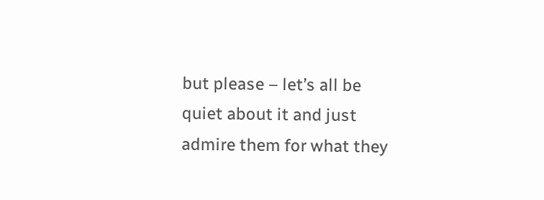but please – let’s all be quiet about it and just admire them for what they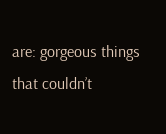are: gorgeous things that couldn’t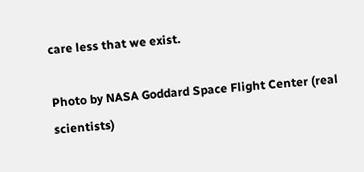care less that we exist.

Photo by NASA Goddard Space Flight Center (real scientists)